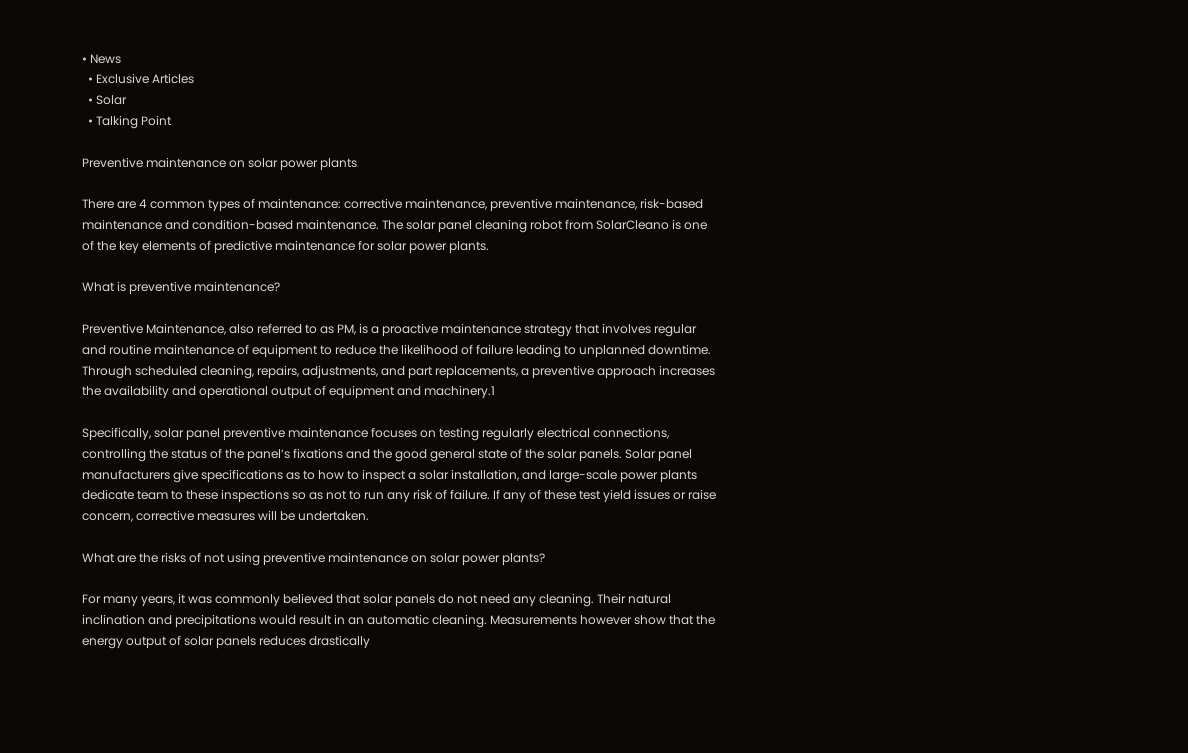• News
  • Exclusive Articles
  • Solar
  • Talking Point

Preventive maintenance on solar power plants

There are 4 common types of maintenance: corrective maintenance, preventive maintenance, risk-based maintenance and condition-based maintenance. The solar panel cleaning robot from SolarCleano is one of the key elements of predictive maintenance for solar power plants.

What is preventive maintenance?

Preventive Maintenance, also referred to as PM, is a proactive maintenance strategy that involves regular and routine maintenance of equipment to reduce the likelihood of failure leading to unplanned downtime. Through scheduled cleaning, repairs, adjustments, and part replacements, a preventive approach increases the availability and operational output of equipment and machinery.1

Specifically, solar panel preventive maintenance focuses on testing regularly electrical connections, controlling the status of the panel’s fixations and the good general state of the solar panels. Solar panel manufacturers give specifications as to how to inspect a solar installation, and large-scale power plants dedicate team to these inspections so as not to run any risk of failure. If any of these test yield issues or raise concern, corrective measures will be undertaken.

What are the risks of not using preventive maintenance on solar power plants?

For many years, it was commonly believed that solar panels do not need any cleaning. Their natural inclination and precipitations would result in an automatic cleaning. Measurements however show that the energy output of solar panels reduces drastically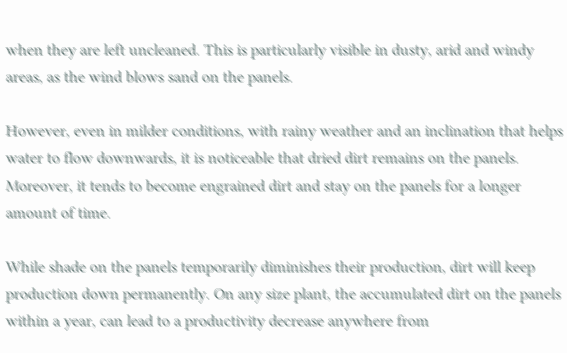when they are left uncleaned. This is particularly visible in dusty, arid and windy areas, as the wind blows sand on the panels.

However, even in milder conditions, with rainy weather and an inclination that helps water to flow downwards, it is noticeable that dried dirt remains on the panels. Moreover, it tends to become engrained dirt and stay on the panels for a longer amount of time.

While shade on the panels temporarily diminishes their production, dirt will keep production down permanently. On any size plant, the accumulated dirt on the panels within a year, can lead to a productivity decrease anywhere from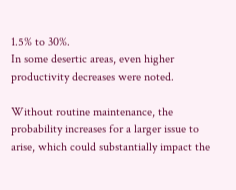1.5% to 30%.
In some desertic areas, even higher productivity decreases were noted.

Without routine maintenance, the probability increases for a larger issue to arise, which could substantially impact the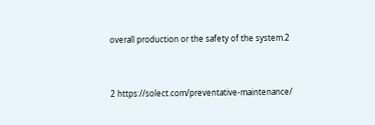overall production or the safety of the system.2


2 https://solect.com/preventative-maintenance/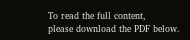To read the full content,
please download the PDF below.